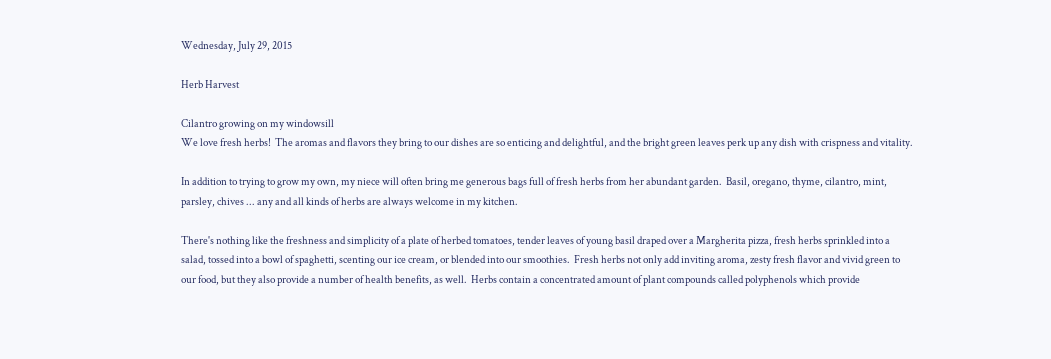Wednesday, July 29, 2015

Herb Harvest

Cilantro growing on my windowsill
We love fresh herbs!  The aromas and flavors they bring to our dishes are so enticing and delightful, and the bright green leaves perk up any dish with crispness and vitality.

In addition to trying to grow my own, my niece will often bring me generous bags full of fresh herbs from her abundant garden.  Basil, oregano, thyme, cilantro, mint, parsley, chives ... any and all kinds of herbs are always welcome in my kitchen.

There's nothing like the freshness and simplicity of a plate of herbed tomatoes, tender leaves of young basil draped over a Margherita pizza, fresh herbs sprinkled into a salad, tossed into a bowl of spaghetti, scenting our ice cream, or blended into our smoothies.  Fresh herbs not only add inviting aroma, zesty fresh flavor and vivid green to our food, but they also provide a number of health benefits, as well.  Herbs contain a concentrated amount of plant compounds called polyphenols which provide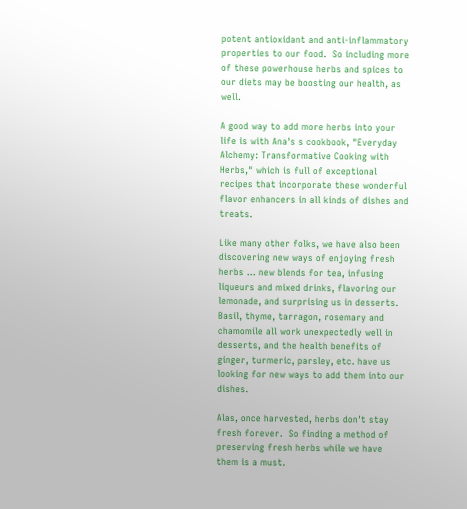potent antioxidant and anti-inflammatory properties to our food.  So including more of these powerhouse herbs and spices to our diets may be boosting our health, as well.

A good way to add more herbs into your life is with Ana's s cookbook, "Everyday Alchemy: Transformative Cooking with Herbs," which is full of exceptional recipes that incorporate these wonderful flavor enhancers in all kinds of dishes and treats.

Like many other folks, we have also been discovering new ways of enjoying fresh herbs ... new blends for tea, infusing liqueurs and mixed drinks, flavoring our lemonade, and surprising us in desserts.  Basil, thyme, tarragon, rosemary and chamomile all work unexpectedly well in desserts, and the health benefits of ginger, turmeric, parsley, etc. have us looking for new ways to add them into our dishes.

Alas, once harvested, herbs don't stay fresh forever.  So finding a method of preserving fresh herbs while we have them is a must.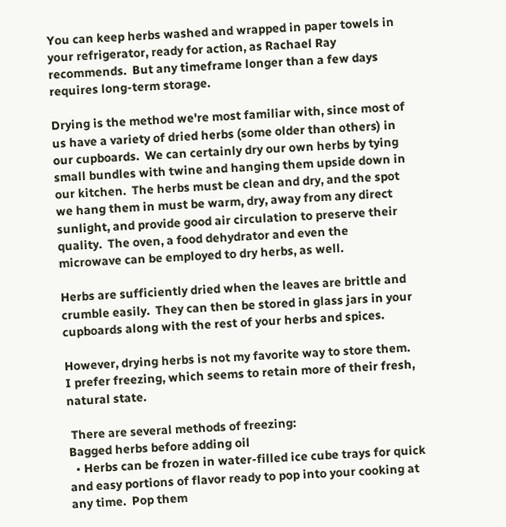You can keep herbs washed and wrapped in paper towels in your refrigerator, ready for action, as Rachael Ray recommends.  But any timeframe longer than a few days requires long-term storage.

Drying is the method we're most familiar with, since most of us have a variety of dried herbs (some older than others) in our cupboards.  We can certainly dry our own herbs by tying small bundles with twine and hanging them upside down in our kitchen.  The herbs must be clean and dry, and the spot we hang them in must be warm, dry, away from any direct sunlight, and provide good air circulation to preserve their quality.  The oven, a food dehydrator and even the microwave can be employed to dry herbs, as well.

Herbs are sufficiently dried when the leaves are brittle and crumble easily.  They can then be stored in glass jars in your cupboards along with the rest of your herbs and spices.

However, drying herbs is not my favorite way to store them.  I prefer freezing, which seems to retain more of their fresh, natural state.

 There are several methods of freezing:
Bagged herbs before adding oil
  • Herbs can be frozen in water-filled ice cube trays for quick and easy portions of flavor ready to pop into your cooking at any time.  Pop them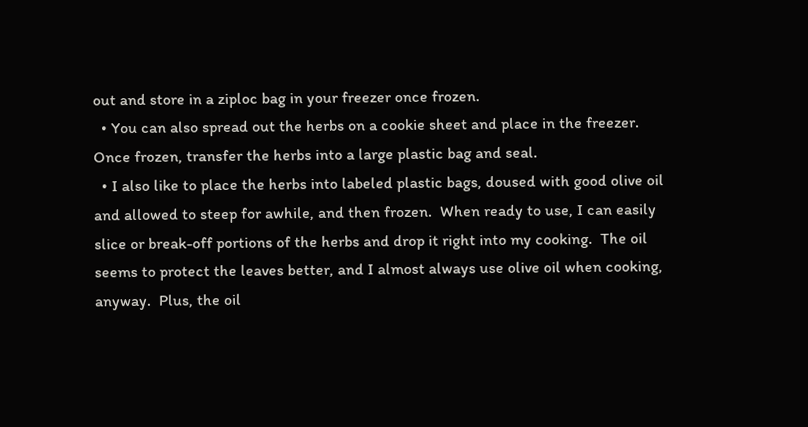out and store in a ziploc bag in your freezer once frozen.
  • You can also spread out the herbs on a cookie sheet and place in the freezer.  Once frozen, transfer the herbs into a large plastic bag and seal.
  • I also like to place the herbs into labeled plastic bags, doused with good olive oil and allowed to steep for awhile, and then frozen.  When ready to use, I can easily slice or break-off portions of the herbs and drop it right into my cooking.  The oil seems to protect the leaves better, and I almost always use olive oil when cooking, anyway.  Plus, the oil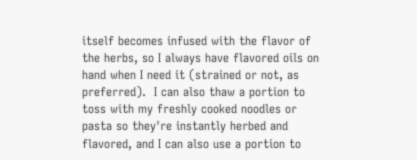itself becomes infused with the flavor of the herbs, so I always have flavored oils on hand when I need it (strained or not, as preferred).  I can also thaw a portion to toss with my freshly cooked noodles or pasta so they're instantly herbed and flavored, and I can also use a portion to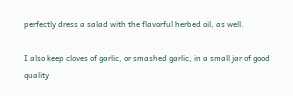perfectly dress a salad with the flavorful herbed oil, as well.

I also keep cloves of garlic, or smashed garlic, in a small jar of good quality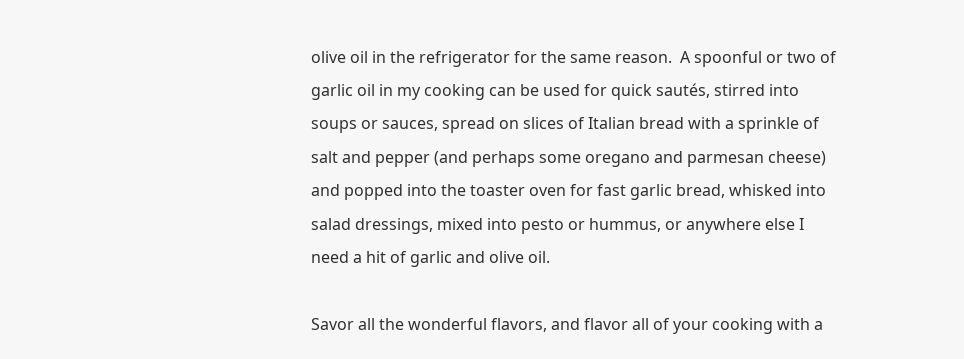olive oil in the refrigerator for the same reason.  A spoonful or two of garlic oil in my cooking can be used for quick sautés, stirred into soups or sauces, spread on slices of Italian bread with a sprinkle of salt and pepper (and perhaps some oregano and parmesan cheese) and popped into the toaster oven for fast garlic bread, whisked into salad dressings, mixed into pesto or hummus, or anywhere else I need a hit of garlic and olive oil.

Savor all the wonderful flavors, and flavor all of your cooking with a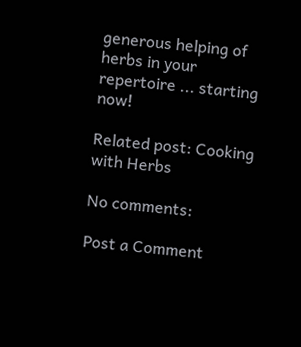generous helping of herbs in your repertoire ... starting now!

Related post: Cooking with Herbs

No comments:

Post a Comment